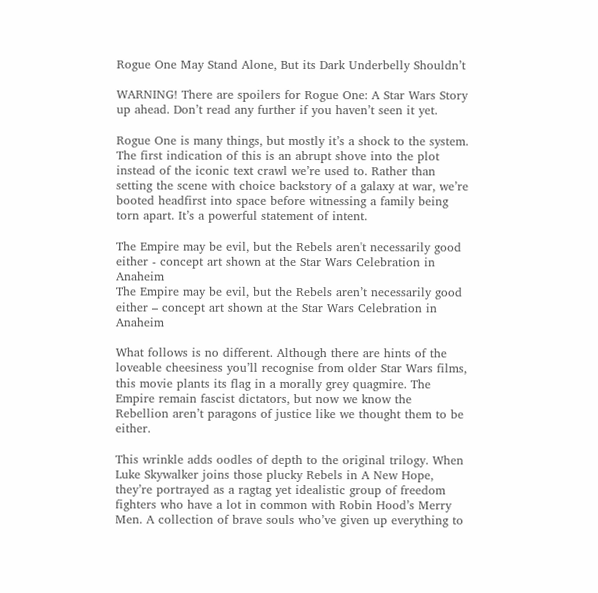Rogue One May Stand Alone, But its Dark Underbelly Shouldn’t

WARNING! There are spoilers for Rogue One: A Star Wars Story up ahead. Don’t read any further if you haven’t seen it yet.

Rogue One is many things, but mostly it’s a shock to the system. The first indication of this is an abrupt shove into the plot instead of the iconic text crawl we’re used to. Rather than setting the scene with choice backstory of a galaxy at war, we’re booted headfirst into space before witnessing a family being torn apart. It’s a powerful statement of intent.

The Empire may be evil, but the Rebels aren't necessarily good either - concept art shown at the Star Wars Celebration in Anaheim
The Empire may be evil, but the Rebels aren’t necessarily good either – concept art shown at the Star Wars Celebration in Anaheim

What follows is no different. Although there are hints of the loveable cheesiness you’ll recognise from older Star Wars films, this movie plants its flag in a morally grey quagmire. The Empire remain fascist dictators, but now we know the Rebellion aren’t paragons of justice like we thought them to be either.

This wrinkle adds oodles of depth to the original trilogy. When Luke Skywalker joins those plucky Rebels in A New Hope, they’re portrayed as a ragtag yet idealistic group of freedom fighters who have a lot in common with Robin Hood’s Merry Men. A collection of brave souls who’ve given up everything to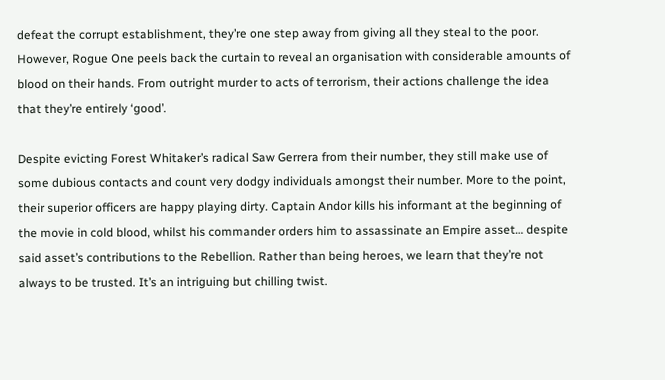defeat the corrupt establishment, they’re one step away from giving all they steal to the poor. However, Rogue One peels back the curtain to reveal an organisation with considerable amounts of blood on their hands. From outright murder to acts of terrorism, their actions challenge the idea that they’re entirely ‘good’.

Despite evicting Forest Whitaker’s radical Saw Gerrera from their number, they still make use of some dubious contacts and count very dodgy individuals amongst their number. More to the point, their superior officers are happy playing dirty. Captain Andor kills his informant at the beginning of the movie in cold blood, whilst his commander orders him to assassinate an Empire asset… despite said asset’s contributions to the Rebellion. Rather than being heroes, we learn that they’re not always to be trusted. It’s an intriguing but chilling twist.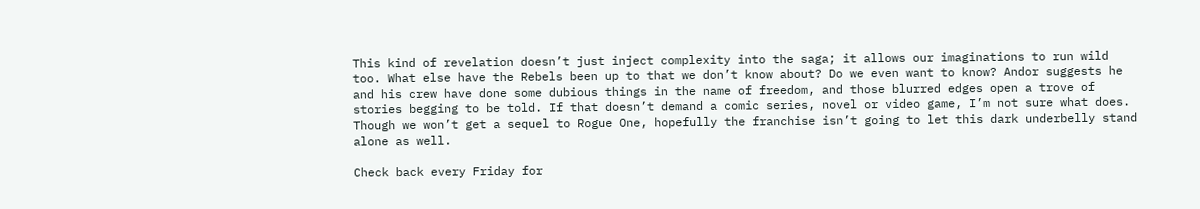This kind of revelation doesn’t just inject complexity into the saga; it allows our imaginations to run wild too. What else have the Rebels been up to that we don’t know about? Do we even want to know? Andor suggests he and his crew have done some dubious things in the name of freedom, and those blurred edges open a trove of stories begging to be told. If that doesn’t demand a comic series, novel or video game, I’m not sure what does. Though we won’t get a sequel to Rogue One, hopefully the franchise isn’t going to let this dark underbelly stand alone as well.

Check back every Friday for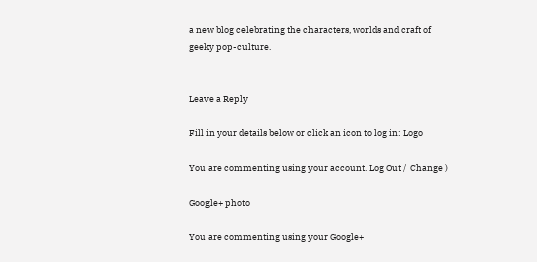a new blog celebrating the characters, worlds and craft of geeky pop-culture.


Leave a Reply

Fill in your details below or click an icon to log in: Logo

You are commenting using your account. Log Out /  Change )

Google+ photo

You are commenting using your Google+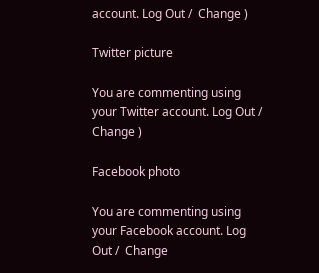account. Log Out /  Change )

Twitter picture

You are commenting using your Twitter account. Log Out /  Change )

Facebook photo

You are commenting using your Facebook account. Log Out /  Change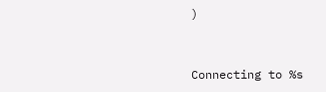)


Connecting to %s